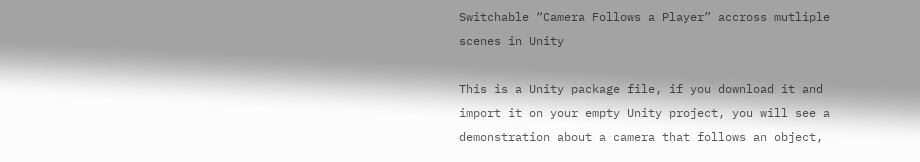Switchable “Camera Follows a Player” accross mutliple scenes in Unity

This is a Unity package file, if you download it and import it on your empty Unity project, you will see a demonstration about a camera that follows an object,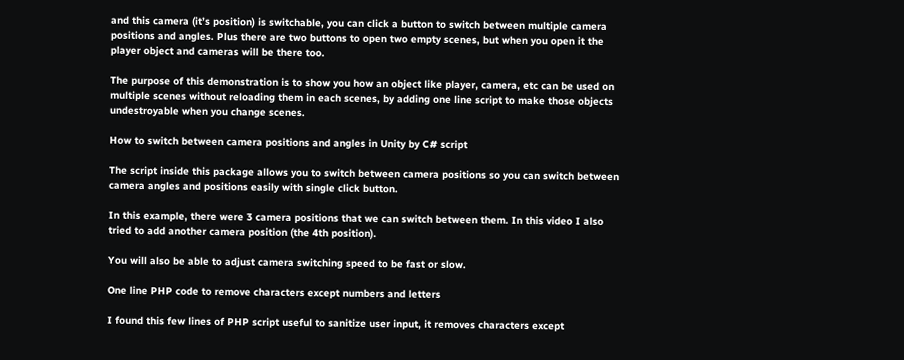and this camera (it’s position) is switchable, you can click a button to switch between multiple camera positions and angles. Plus there are two buttons to open two empty scenes, but when you open it the player object and cameras will be there too.

The purpose of this demonstration is to show you how an object like player, camera, etc can be used on multiple scenes without reloading them in each scenes, by adding one line script to make those objects undestroyable when you change scenes.

How to switch between camera positions and angles in Unity by C# script

The script inside this package allows you to switch between camera positions so you can switch between camera angles and positions easily with single click button.

In this example, there were 3 camera positions that we can switch between them. In this video I also tried to add another camera position (the 4th position).

You will also be able to adjust camera switching speed to be fast or slow.

One line PHP code to remove characters except numbers and letters

I found this few lines of PHP script useful to sanitize user input, it removes characters except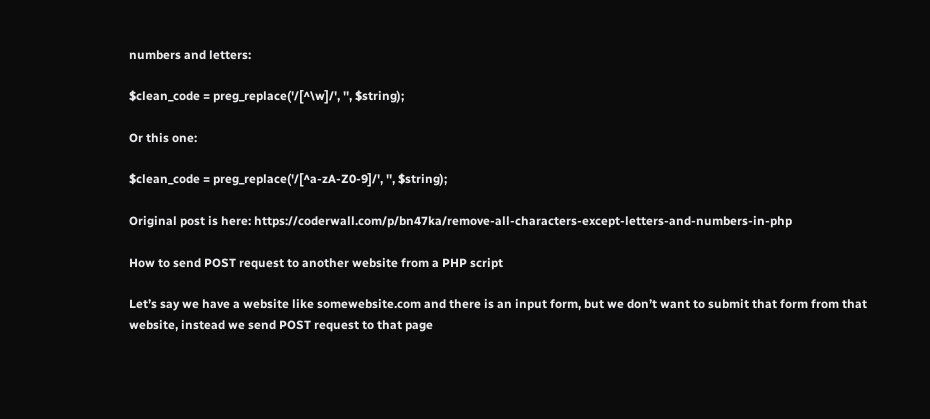numbers and letters:

$clean_code = preg_replace('/[^\w]/', '', $string);

Or this one:

$clean_code = preg_replace('/[^a-zA-Z0-9]/', '', $string);

Original post is here: https://coderwall.com/p/bn47ka/remove-all-characters-except-letters-and-numbers-in-php

How to send POST request to another website from a PHP script

Let’s say we have a website like somewebsite.com and there is an input form, but we don’t want to submit that form from that website, instead we send POST request to that page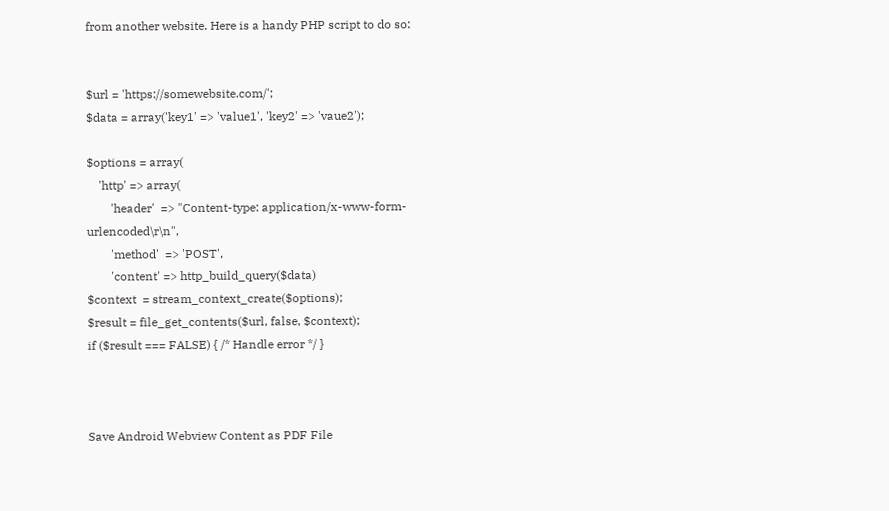from another website. Here is a handy PHP script to do so:


$url = 'https://somewebsite.com/';
$data = array('key1' => 'value1', 'key2' => 'vaue2');

$options = array(
    'http' => array(
        'header'  => "Content-type: application/x-www-form-urlencoded\r\n",
        'method'  => 'POST',
        'content' => http_build_query($data)
$context  = stream_context_create($options);
$result = file_get_contents($url, false, $context);
if ($result === FALSE) { /* Handle error */ }



Save Android Webview Content as PDF File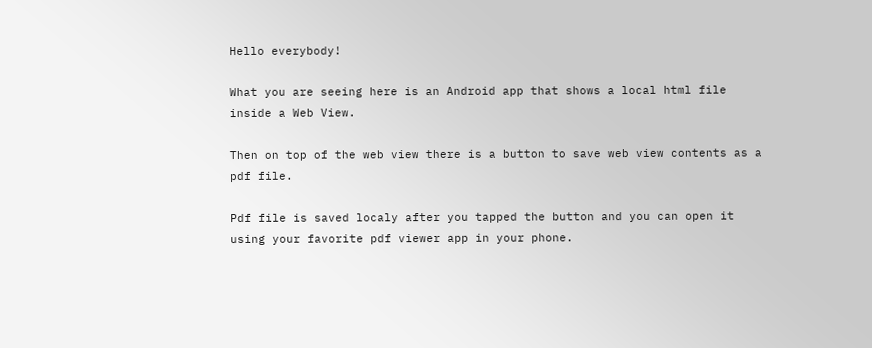Hello everybody!

What you are seeing here is an Android app that shows a local html file inside a Web View.

Then on top of the web view there is a button to save web view contents as a pdf file.

Pdf file is saved localy after you tapped the button and you can open it using your favorite pdf viewer app in your phone.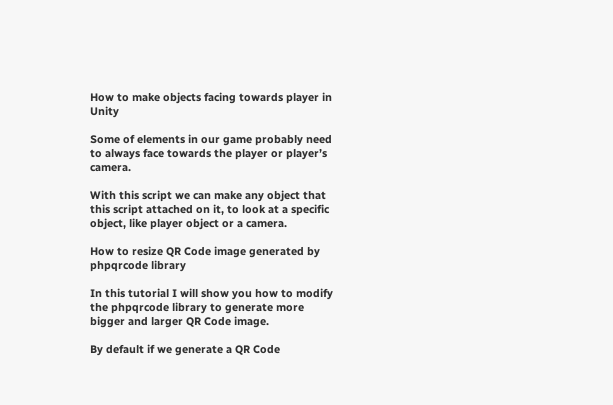How to make objects facing towards player in Unity

Some of elements in our game probably need to always face towards the player or player’s camera.

With this script we can make any object that this script attached on it, to look at a specific object, like player object or a camera.

How to resize QR Code image generated by phpqrcode library

In this tutorial I will show you how to modify the phpqrcode library to generate more bigger and larger QR Code image.

By default if we generate a QR Code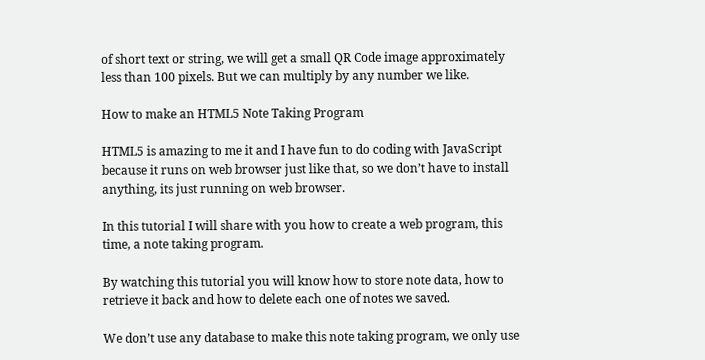of short text or string, we will get a small QR Code image approximately less than 100 pixels. But we can multiply by any number we like.

How to make an HTML5 Note Taking Program

HTML5 is amazing to me it and I have fun to do coding with JavaScript because it runs on web browser just like that, so we don’t have to install anything, its just running on web browser.

In this tutorial I will share with you how to create a web program, this time, a note taking program.

By watching this tutorial you will know how to store note data, how to retrieve it back and how to delete each one of notes we saved.

We don’t use any database to make this note taking program, we only use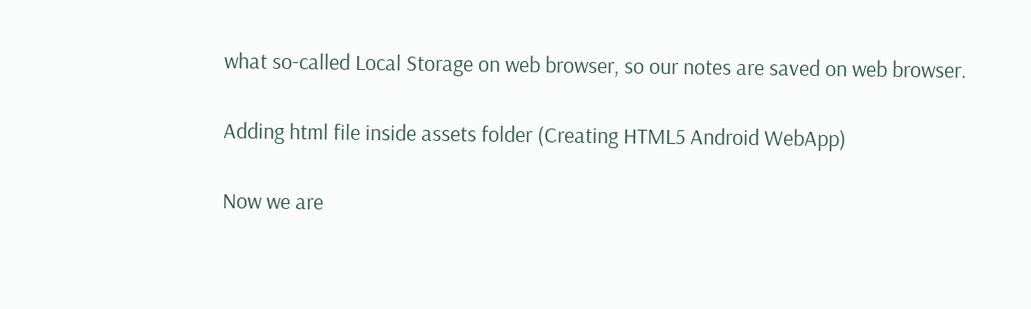what so-called Local Storage on web browser, so our notes are saved on web browser.

Adding html file inside assets folder (Creating HTML5 Android WebApp)

Now we are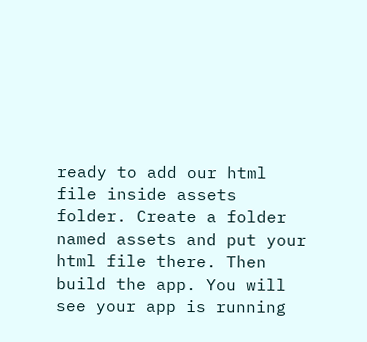ready to add our html file inside assets folder. Create a folder named assets and put your html file there. Then build the app. You will see your app is running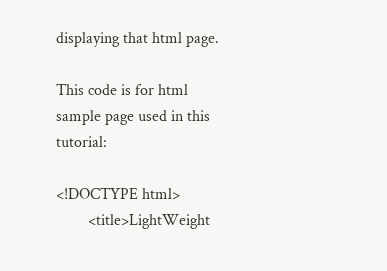displaying that html page.

This code is for html sample page used in this tutorial:

<!DOCTYPE html>
        <title>LightWeight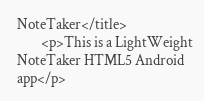NoteTaker</title>
        <p>This is a LightWeight NoteTaker HTML5 Android app</p>